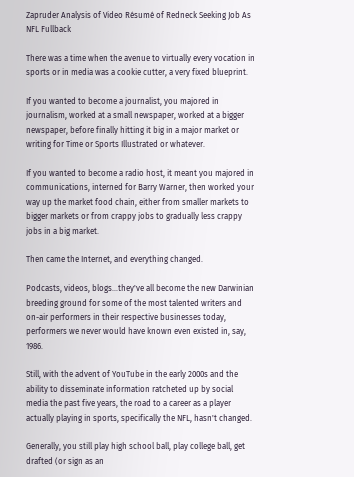Zapruder Analysis of Video Résumé of Redneck Seeking Job As NFL Fullback

There was a time when the avenue to virtually every vocation in sports or in media was a cookie cutter, a very fixed blueprint.

If you wanted to become a journalist, you majored in journalism, worked at a small newspaper, worked at a bigger newspaper, before finally hitting it big in a major market or writing for Time or Sports Illustrated or whatever.

If you wanted to become a radio host, it meant you majored in communications, interned for Barry Warner, then worked your way up the market food chain, either from smaller markets to bigger markets or from crappy jobs to gradually less crappy jobs in a big market.

Then came the Internet, and everything changed.

Podcasts, videos, blogs...they've all become the new Darwinian breeding ground for some of the most talented writers and on-air performers in their respective businesses today, performers we never would have known even existed in, say, 1986.

Still, with the advent of YouTube in the early 2000s and the ability to disseminate information ratcheted up by social media the past five years, the road to a career as a player actually playing in sports, specifically the NFL, hasn't changed.

Generally, you still play high school ball, play college ball, get drafted (or sign as an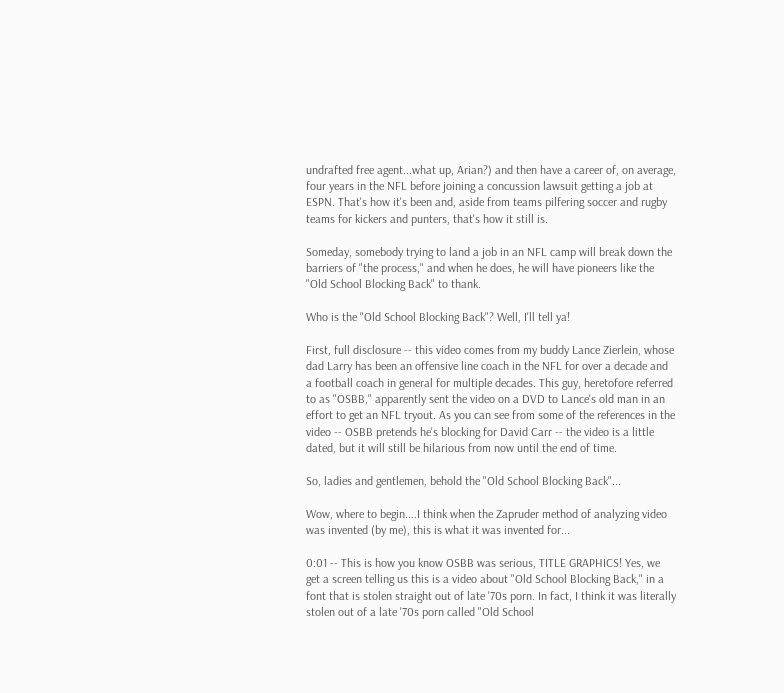undrafted free agent...what up, Arian?) and then have a career of, on average, four years in the NFL before joining a concussion lawsuit getting a job at ESPN. That's how it's been and, aside from teams pilfering soccer and rugby teams for kickers and punters, that's how it still is.

Someday, somebody trying to land a job in an NFL camp will break down the barriers of "the process," and when he does, he will have pioneers like the "Old School Blocking Back" to thank.

Who is the "Old School Blocking Back"? Well, I'll tell ya!

First, full disclosure -- this video comes from my buddy Lance Zierlein, whose dad Larry has been an offensive line coach in the NFL for over a decade and a football coach in general for multiple decades. This guy, heretofore referred to as "OSBB," apparently sent the video on a DVD to Lance's old man in an effort to get an NFL tryout. As you can see from some of the references in the video -- OSBB pretends he's blocking for David Carr -- the video is a little dated, but it will still be hilarious from now until the end of time.

So, ladies and gentlemen, behold the "Old School Blocking Back"...

Wow, where to begin....I think when the Zapruder method of analyzing video was invented (by me), this is what it was invented for...

0:01 -- This is how you know OSBB was serious, TITLE GRAPHICS! Yes, we get a screen telling us this is a video about "Old School Blocking Back," in a font that is stolen straight out of late '70s porn. In fact, I think it was literally stolen out of a late '70s porn called "Old School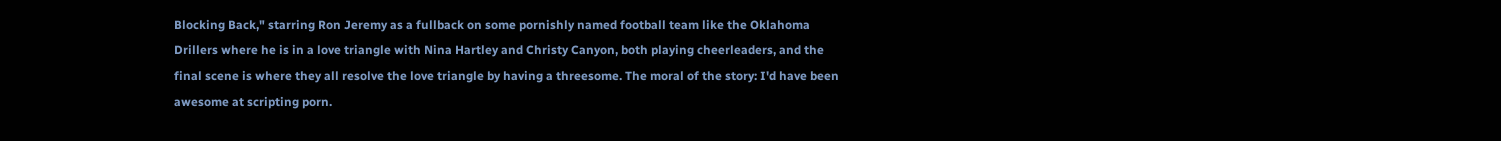Blocking Back," starring Ron Jeremy as a fullback on some pornishly named football team like the Oklahoma Drillers where he is in a love triangle with Nina Hartley and Christy Canyon, both playing cheerleaders, and the final scene is where they all resolve the love triangle by having a threesome. The moral of the story: I'd have been awesome at scripting porn.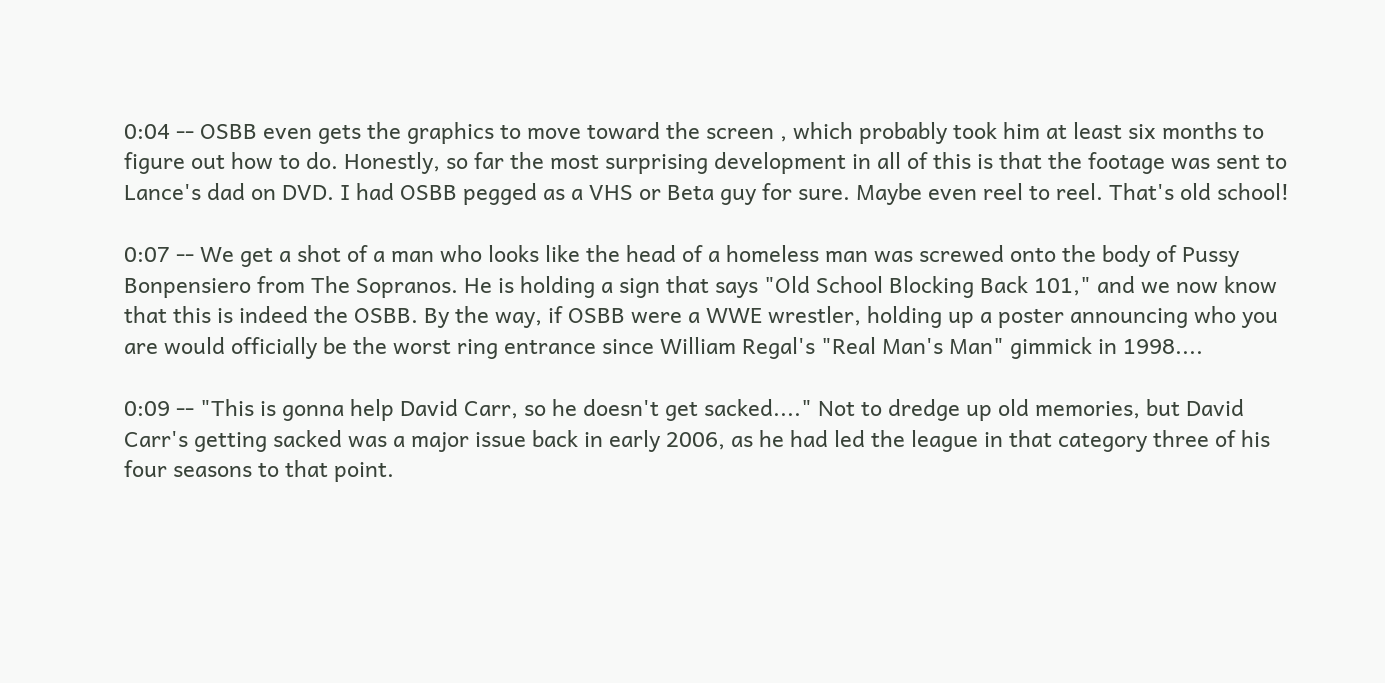0:04 -- OSBB even gets the graphics to move toward the screen , which probably took him at least six months to figure out how to do. Honestly, so far the most surprising development in all of this is that the footage was sent to Lance's dad on DVD. I had OSBB pegged as a VHS or Beta guy for sure. Maybe even reel to reel. That's old school!

0:07 -- We get a shot of a man who looks like the head of a homeless man was screwed onto the body of Pussy Bonpensiero from The Sopranos. He is holding a sign that says "Old School Blocking Back 101," and we now know that this is indeed the OSBB. By the way, if OSBB were a WWE wrestler, holding up a poster announcing who you are would officially be the worst ring entrance since William Regal's "Real Man's Man" gimmick in 1998....

0:09 -- "This is gonna help David Carr, so he doesn't get sacked...." Not to dredge up old memories, but David Carr's getting sacked was a major issue back in early 2006, as he had led the league in that category three of his four seasons to that point.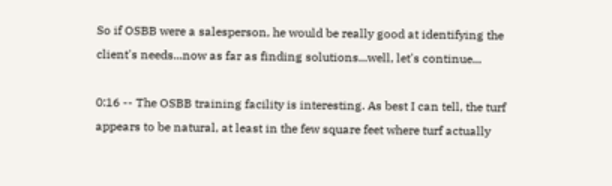So if OSBB were a salesperson, he would be really good at identifying the client's needs...now as far as finding solutions...well, let's continue...

0:16 -- The OSBB training facility is interesting. As best I can tell, the turf appears to be natural, at least in the few square feet where turf actually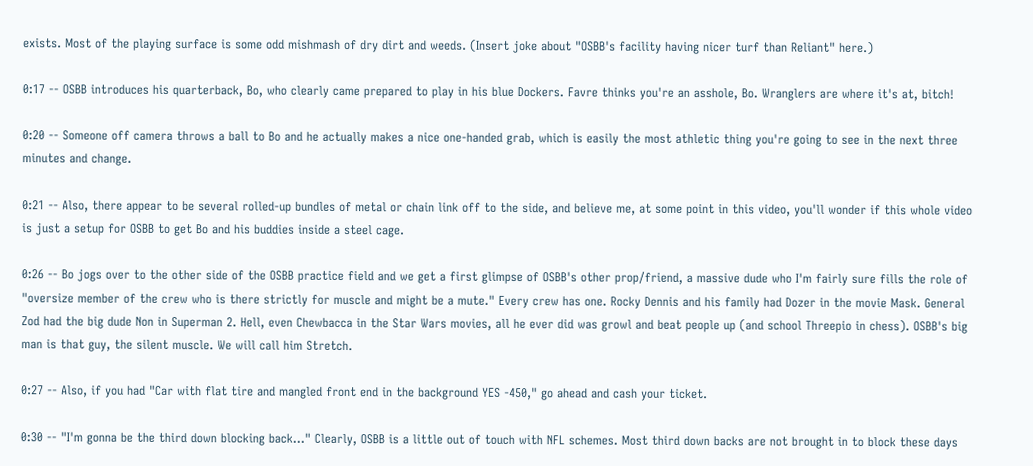exists. Most of the playing surface is some odd mishmash of dry dirt and weeds. (Insert joke about "OSBB's facility having nicer turf than Reliant" here.)

0:17 -- OSBB introduces his quarterback, Bo, who clearly came prepared to play in his blue Dockers. Favre thinks you're an asshole, Bo. Wranglers are where it's at, bitch!

0:20 -- Someone off camera throws a ball to Bo and he actually makes a nice one-handed grab, which is easily the most athletic thing you're going to see in the next three minutes and change.

0:21 -- Also, there appear to be several rolled-up bundles of metal or chain link off to the side, and believe me, at some point in this video, you'll wonder if this whole video is just a setup for OSBB to get Bo and his buddies inside a steel cage.

0:26 -- Bo jogs over to the other side of the OSBB practice field and we get a first glimpse of OSBB's other prop/friend, a massive dude who I'm fairly sure fills the role of "oversize member of the crew who is there strictly for muscle and might be a mute." Every crew has one. Rocky Dennis and his family had Dozer in the movie Mask. General Zod had the big dude Non in Superman 2. Hell, even Chewbacca in the Star Wars movies, all he ever did was growl and beat people up (and school Threepio in chess). OSBB's big man is that guy, the silent muscle. We will call him Stretch.

0:27 -- Also, if you had "Car with flat tire and mangled front end in the background YES -450," go ahead and cash your ticket.

0:30 -- "I'm gonna be the third down blocking back..." Clearly, OSBB is a little out of touch with NFL schemes. Most third down backs are not brought in to block these days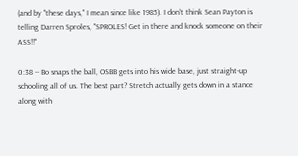(and by "these days," I mean since like 1985). I don't think Sean Payton is telling Darren Sproles, "SPROLES! Get in there and knock someone on their ASS!!"

0:38 -- Bo snaps the ball, OSBB gets into his wide base, just straight-up schooling all of us. The best part? Stretch actually gets down in a stance along with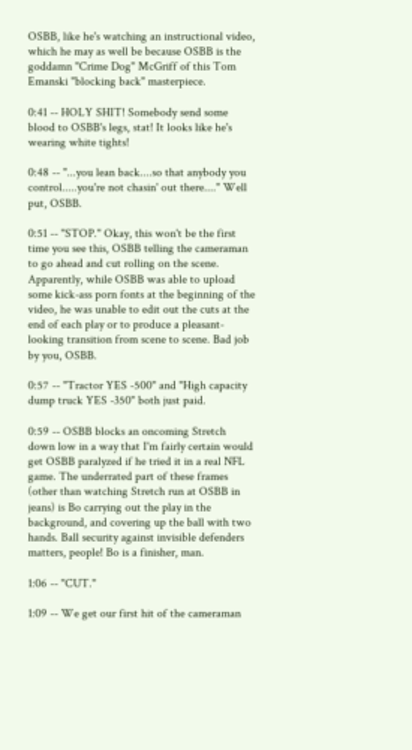OSBB, like he's watching an instructional video, which he may as well be because OSBB is the goddamn "Crime Dog" McGriff of this Tom Emanski "blocking back" masterpiece.

0:41 -- HOLY SHIT! Somebody send some blood to OSBB's legs, stat! It looks like he's wearing white tights!

0:48 -- "...you lean back....so that anybody you control.....you're not chasin' out there...." Well put, OSBB.

0:51 -- "STOP." Okay, this won't be the first time you see this, OSBB telling the cameraman to go ahead and cut rolling on the scene. Apparently, while OSBB was able to upload some kick-ass porn fonts at the beginning of the video, he was unable to edit out the cuts at the end of each play or to produce a pleasant-looking transition from scene to scene. Bad job by you, OSBB.

0:57 -- "Tractor YES -500" and "High capacity dump truck YES -350" both just paid.

0:59 -- OSBB blocks an oncoming Stretch down low in a way that I'm fairly certain would get OSBB paralyzed if he tried it in a real NFL game. The underrated part of these frames (other than watching Stretch run at OSBB in jeans) is Bo carrying out the play in the background, and covering up the ball with two hands. Ball security against invisible defenders matters, people! Bo is a finisher, man.

1:06 -- "CUT."

1:09 -- We get our first hit of the cameraman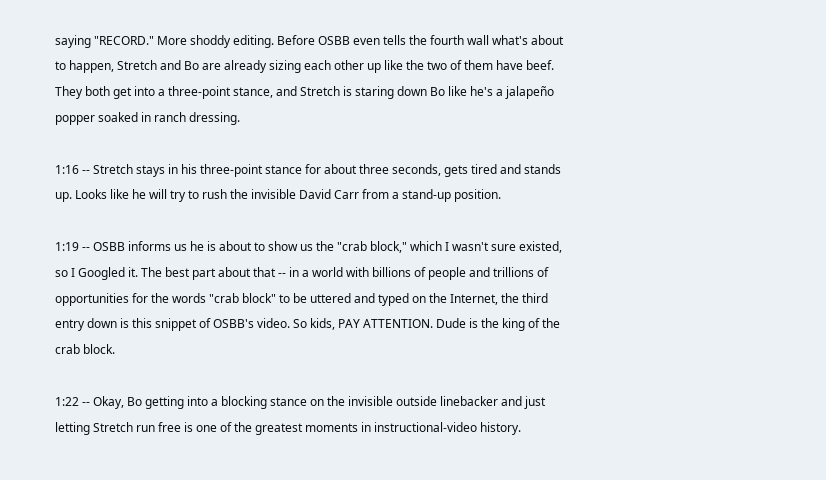saying "RECORD." More shoddy editing. Before OSBB even tells the fourth wall what's about to happen, Stretch and Bo are already sizing each other up like the two of them have beef. They both get into a three-point stance, and Stretch is staring down Bo like he's a jalapeño popper soaked in ranch dressing.

1:16 -- Stretch stays in his three-point stance for about three seconds, gets tired and stands up. Looks like he will try to rush the invisible David Carr from a stand-up position.

1:19 -- OSBB informs us he is about to show us the "crab block," which I wasn't sure existed, so I Googled it. The best part about that -- in a world with billions of people and trillions of opportunities for the words "crab block" to be uttered and typed on the Internet, the third entry down is this snippet of OSBB's video. So kids, PAY ATTENTION. Dude is the king of the crab block.

1:22 -- Okay, Bo getting into a blocking stance on the invisible outside linebacker and just letting Stretch run free is one of the greatest moments in instructional-video history.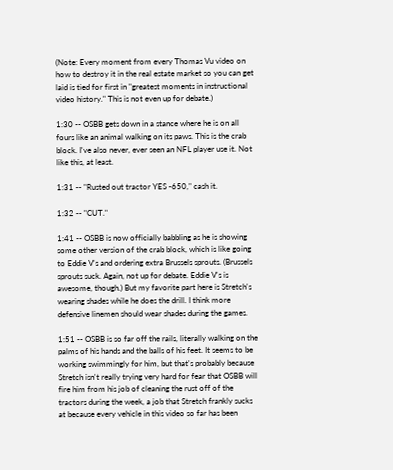(Note: Every moment from every Thomas Vu video on how to destroy it in the real estate market so you can get laid is tied for first in "greatest moments in instructional video history." This is not even up for debate.)

1:30 -- OSBB gets down in a stance where he is on all fours like an animal walking on its paws. This is the crab block. I've also never, ever seen an NFL player use it. Not like this, at least.

1:31 -- "Rusted out tractor YES -650," cash it.

1:32 -- "CUT."

1:41 -- OSBB is now officially babbling as he is showing some other version of the crab block, which is like going to Eddie V's and ordering extra Brussels sprouts. (Brussels sprouts suck. Again, not up for debate. Eddie V's is awesome, though.) But my favorite part here is Stretch's wearing shades while he does the drill. I think more defensive linemen should wear shades during the games.

1:51 -- OSBB is so far off the rails, literally walking on the palms of his hands and the balls of his feet. It seems to be working swimmingly for him, but that's probably because Stretch isn't really trying very hard for fear that OSBB will fire him from his job of cleaning the rust off of the tractors during the week, a job that Stretch frankly sucks at because every vehicle in this video so far has been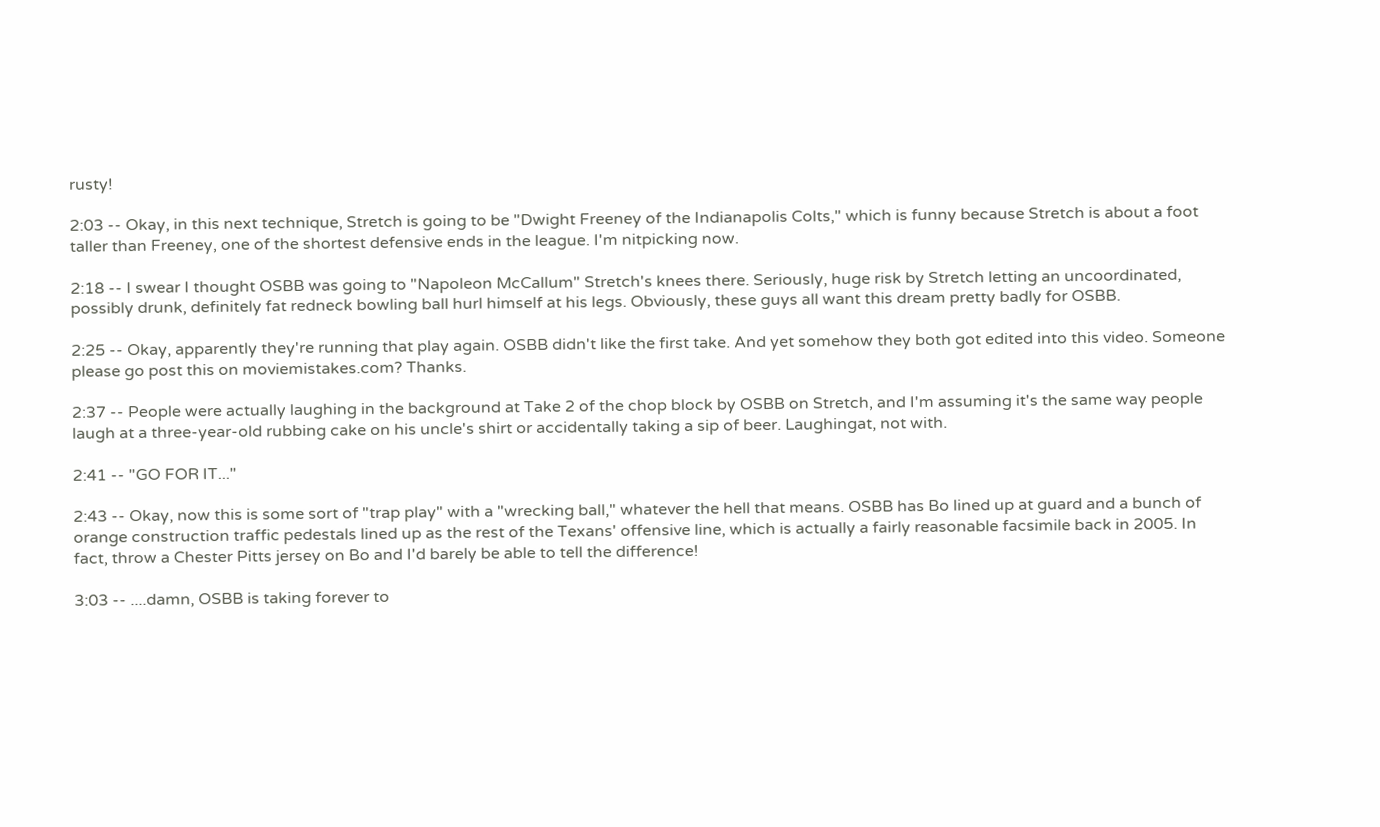rusty!

2:03 -- Okay, in this next technique, Stretch is going to be "Dwight Freeney of the Indianapolis Colts," which is funny because Stretch is about a foot taller than Freeney, one of the shortest defensive ends in the league. I'm nitpicking now.

2:18 -- I swear I thought OSBB was going to "Napoleon McCallum" Stretch's knees there. Seriously, huge risk by Stretch letting an uncoordinated, possibly drunk, definitely fat redneck bowling ball hurl himself at his legs. Obviously, these guys all want this dream pretty badly for OSBB.

2:25 -- Okay, apparently they're running that play again. OSBB didn't like the first take. And yet somehow they both got edited into this video. Someone please go post this on moviemistakes.com? Thanks.

2:37 -- People were actually laughing in the background at Take 2 of the chop block by OSBB on Stretch, and I'm assuming it's the same way people laugh at a three-year-old rubbing cake on his uncle's shirt or accidentally taking a sip of beer. Laughingat, not with.

2:41 -- "GO FOR IT..."

2:43 -- Okay, now this is some sort of "trap play" with a "wrecking ball," whatever the hell that means. OSBB has Bo lined up at guard and a bunch of orange construction traffic pedestals lined up as the rest of the Texans' offensive line, which is actually a fairly reasonable facsimile back in 2005. In fact, throw a Chester Pitts jersey on Bo and I'd barely be able to tell the difference!

3:03 -- ....damn, OSBB is taking forever to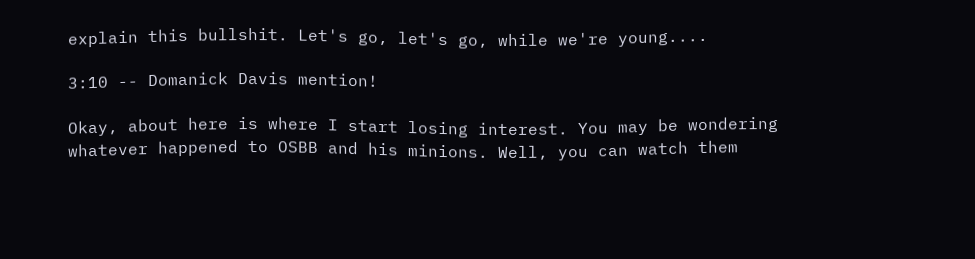explain this bullshit. Let's go, let's go, while we're young....

3:10 -- Domanick Davis mention!

Okay, about here is where I start losing interest. You may be wondering whatever happened to OSBB and his minions. Well, you can watch them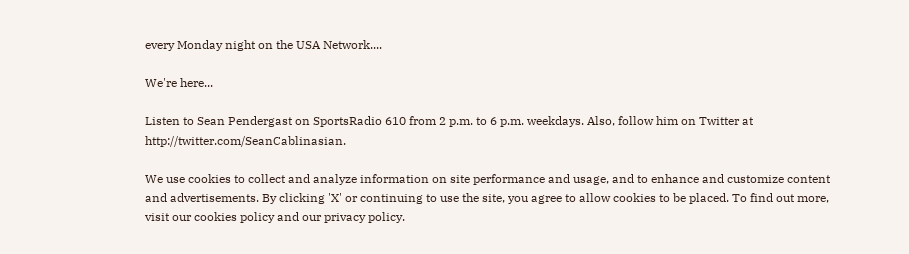every Monday night on the USA Network....

We're here...

Listen to Sean Pendergast on SportsRadio 610 from 2 p.m. to 6 p.m. weekdays. Also, follow him on Twitter at http://twitter.com/SeanCablinasian.

We use cookies to collect and analyze information on site performance and usage, and to enhance and customize content and advertisements. By clicking 'X' or continuing to use the site, you agree to allow cookies to be placed. To find out more, visit our cookies policy and our privacy policy.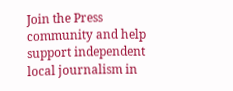Join the Press community and help support independent local journalism in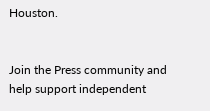Houston.


Join the Press community and help support independent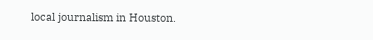local journalism in Houston.